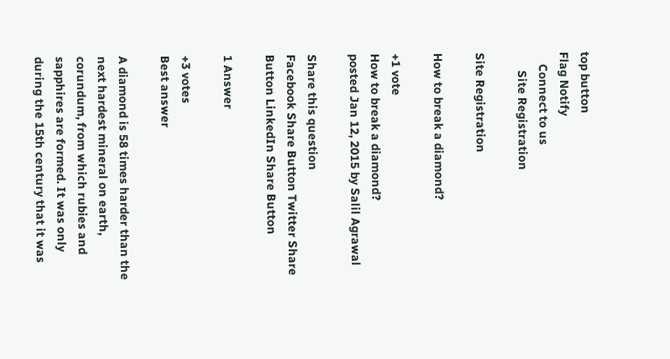top button
Flag Notify
    Connect to us
      Site Registration

Site Registration

How to break a diamond?

+1 vote
How to break a diamond?
posted Jan 12, 2015 by Salil Agrawal

Share this question
Facebook Share Button Twitter Share Button LinkedIn Share Button

1 Answer

+3 votes
Best answer

A diamond is 58 times harder than the next hardest mineral on earth, corundum, from which rubies and sapphires are formed. It was only during the 15th century that it was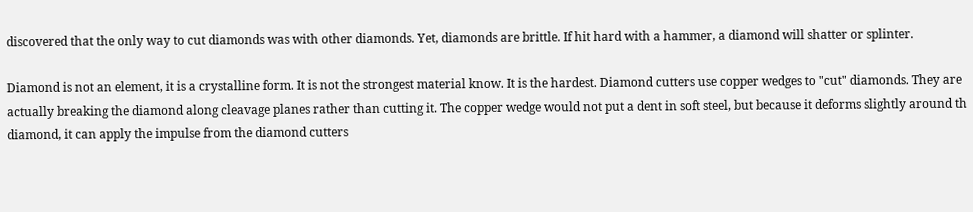discovered that the only way to cut diamonds was with other diamonds. Yet, diamonds are brittle. If hit hard with a hammer, a diamond will shatter or splinter.

Diamond is not an element, it is a crystalline form. It is not the strongest material know. It is the hardest. Diamond cutters use copper wedges to "cut" diamonds. They are actually breaking the diamond along cleavage planes rather than cutting it. The copper wedge would not put a dent in soft steel, but because it deforms slightly around th diamond, it can apply the impulse from the diamond cutters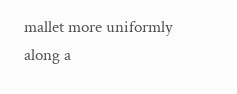mallet more uniformly along a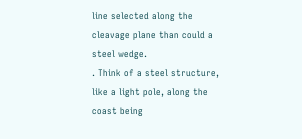line selected along the cleavage plane than could a steel wedge.
. Think of a steel structure, like a light pole, along the coast being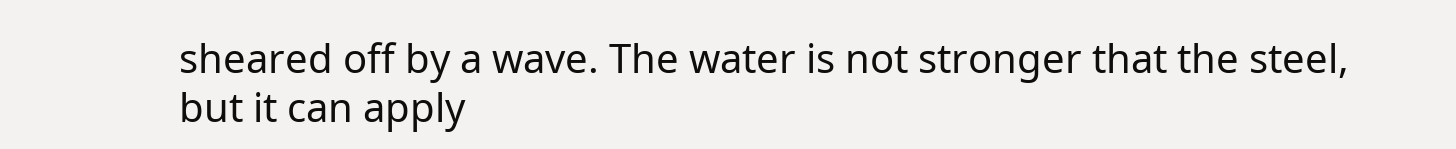sheared off by a wave. The water is not stronger that the steel, but it can apply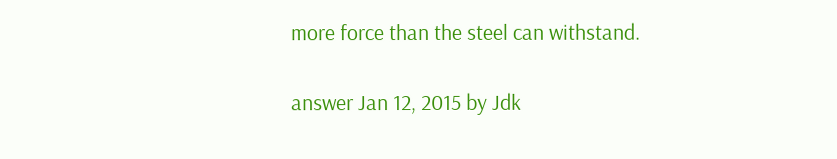more force than the steel can withstand.

answer Jan 12, 2015 by Jdk